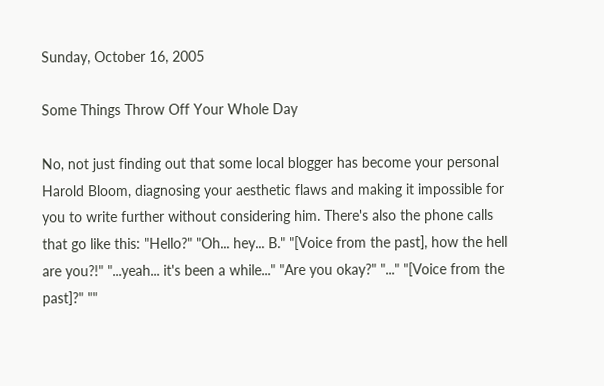Sunday, October 16, 2005

Some Things Throw Off Your Whole Day

No, not just finding out that some local blogger has become your personal Harold Bloom, diagnosing your aesthetic flaws and making it impossible for you to write further without considering him. There's also the phone calls that go like this: "Hello?" "Oh... hey... B." "[Voice from the past], how the hell are you?!" "...yeah... it's been a while..." "Are you okay?" "..." "[Voice from the past]?" ""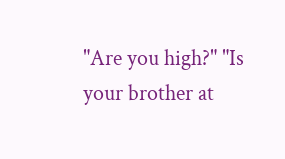"Are you high?" "Is your brother at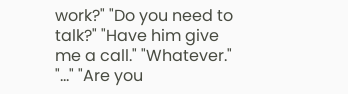work?" "Do you need to talk?" "Have him give me a call." "Whatever." "..." "Are you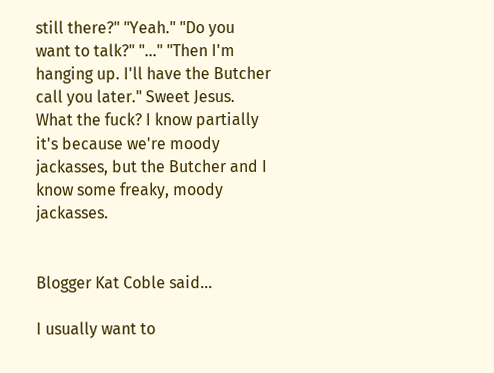still there?" "Yeah." "Do you want to talk?" "..." "Then I'm hanging up. I'll have the Butcher call you later." Sweet Jesus. What the fuck? I know partially it's because we're moody jackasses, but the Butcher and I know some freaky, moody jackasses.


Blogger Kat Coble said...

I usually want to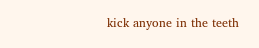kick anyone in the teeth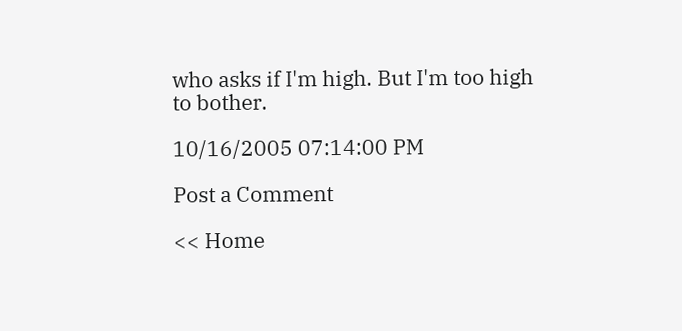who asks if I'm high. But I'm too high to bother.

10/16/2005 07:14:00 PM

Post a Comment

<< Home